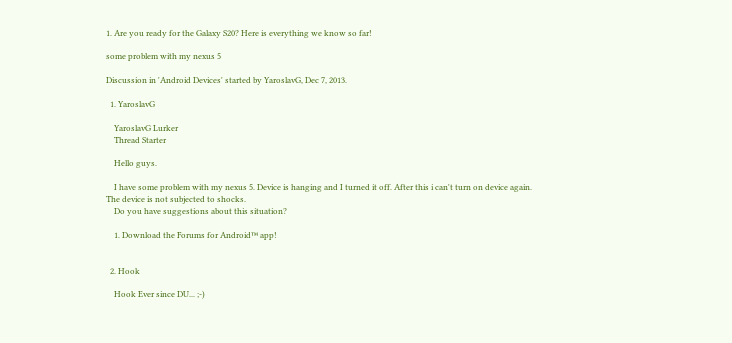1. Are you ready for the Galaxy S20? Here is everything we know so far!

some problem with my nexus 5

Discussion in 'Android Devices' started by YaroslavG, Dec 7, 2013.

  1. YaroslavG

    YaroslavG Lurker
    Thread Starter

    Hello guys.

    I have some problem with my nexus 5. Device is hanging and I turned it off. After this i can't turn on device again. The device is not subjected to shocks.
    Do you have suggestions about this situation?

    1. Download the Forums for Android™ app!


  2. Hook

    Hook Ever since DU... ;-)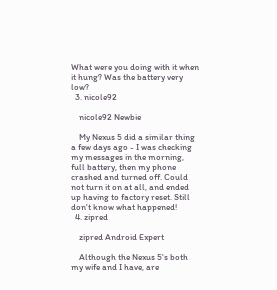What were you doing with it when it hung? Was the battery very low?
  3. nicole92

    nicole92 Newbie

    My Nexus 5 did a similar thing a few days ago - I was checking my messages in the morning, full battery, then my phone crashed and turned off. Could not turn it on at all, and ended up having to factory reset. Still don't know what happened!
  4. zipred

    zipred Android Expert

    Although the Nexus 5's both my wife and I have, are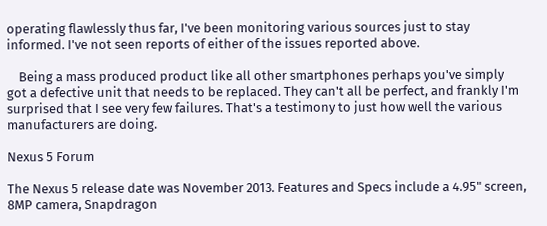operating flawlessly thus far, I've been monitoring various sources just to stay informed. I've not seen reports of either of the issues reported above.

    Being a mass produced product like all other smartphones perhaps you've simply got a defective unit that needs to be replaced. They can't all be perfect, and frankly I'm surprised that I see very few failures. That's a testimony to just how well the various manufacturers are doing.

Nexus 5 Forum

The Nexus 5 release date was November 2013. Features and Specs include a 4.95" screen, 8MP camera, Snapdragon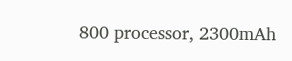800 processor, 2300mAh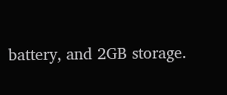battery, and 2GB storage.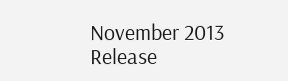November 2013
Release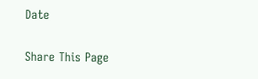Date

Share This Page